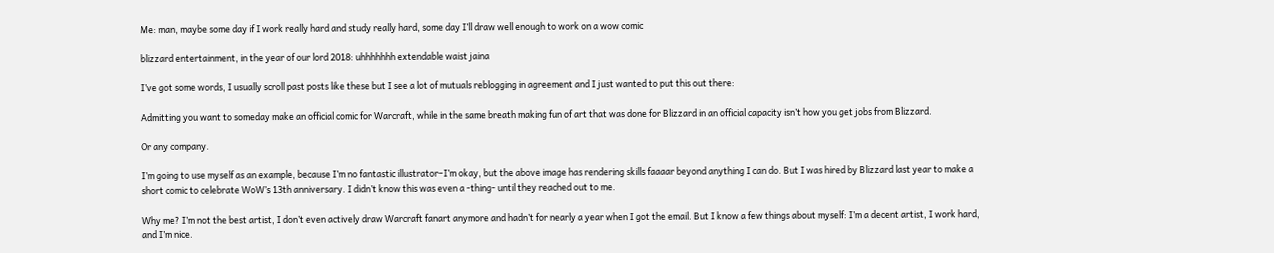Me: man, maybe some day if I work really hard and study really hard, some day I’ll draw well enough to work on a wow comic

blizzard entertainment, in the year of our lord 2018: uhhhhhhh extendable waist jaina

I’ve got some words, I usually scroll past posts like these but I see a lot of mutuals reblogging in agreement and I just wanted to put this out there:

Admitting you want to someday make an official comic for Warcraft, while in the same breath making fun of art that was done for Blizzard in an official capacity isn’t how you get jobs from Blizzard.

Or any company.

I’m going to use myself as an example, because I’m no fantastic illustrator–I’m okay, but the above image has rendering skills faaaar beyond anything I can do. But I was hired by Blizzard last year to make a short comic to celebrate WoW’s 13th anniversary. I didn’t know this was even a -thing- until they reached out to me.

Why me? I’m not the best artist, I don’t even actively draw Warcraft fanart anymore and hadn’t for nearly a year when I got the email. But I know a few things about myself: I’m a decent artist, I work hard, and I’m nice.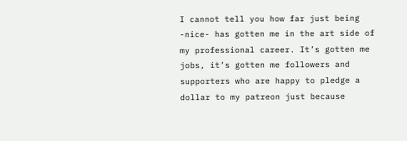I cannot tell you how far just being -nice- has gotten me in the art side of my professional career. It’s gotten me jobs, it’s gotten me followers and supporters who are happy to pledge a dollar to my patreon just because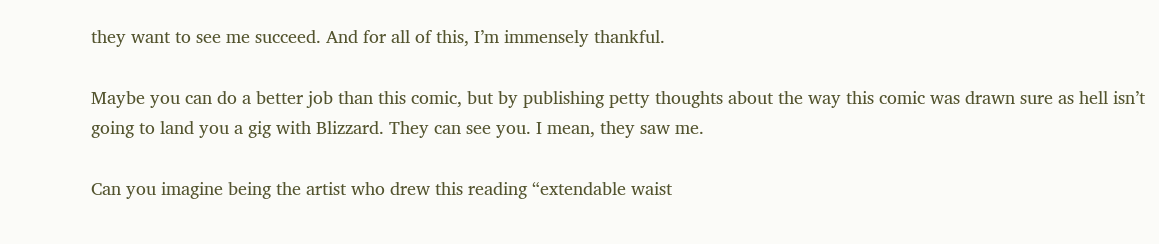they want to see me succeed. And for all of this, I’m immensely thankful.

Maybe you can do a better job than this comic, but by publishing petty thoughts about the way this comic was drawn sure as hell isn’t going to land you a gig with Blizzard. They can see you. I mean, they saw me.

Can you imagine being the artist who drew this reading “extendable waist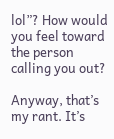lol”? How would you feel toward the person calling you out?

Anyway, that’s my rant. It’s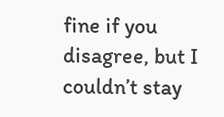fine if you disagree, but I couldn’t stay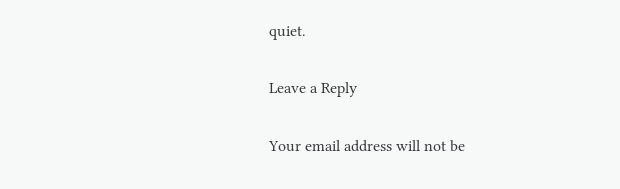quiet.

Leave a Reply

Your email address will not be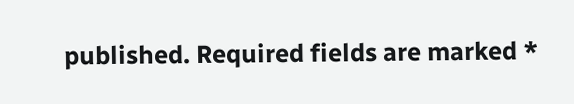published. Required fields are marked *